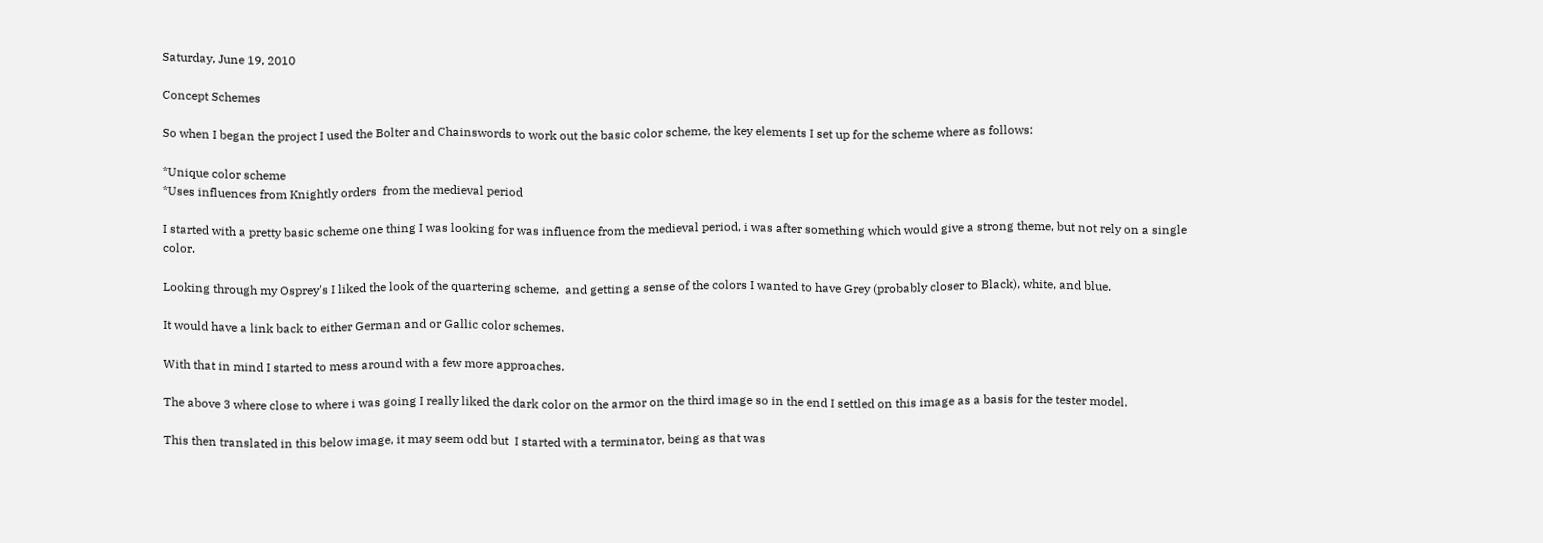Saturday, June 19, 2010

Concept Schemes

So when I began the project I used the Bolter and Chainswords to work out the basic color scheme, the key elements I set up for the scheme where as follows:

*Unique color scheme
*Uses influences from Knightly orders  from the medieval period

I started with a pretty basic scheme one thing I was looking for was influence from the medieval period, i was after something which would give a strong theme, but not rely on a single color.

Looking through my Osprey's I liked the look of the quartering scheme,  and getting a sense of the colors I wanted to have Grey (probably closer to Black), white, and blue.

It would have a link back to either German and or Gallic color schemes.

With that in mind I started to mess around with a few more approaches.

The above 3 where close to where i was going I really liked the dark color on the armor on the third image so in the end I settled on this image as a basis for the tester model.

This then translated in this below image, it may seem odd but  I started with a terminator, being as that was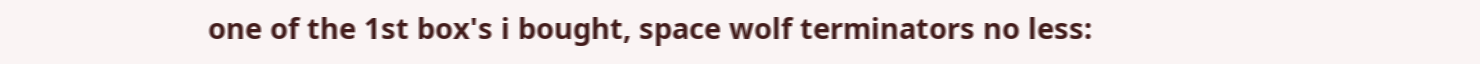one of the 1st box's i bought, space wolf terminators no less: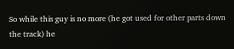So while this guy is no more (he got used for other parts down the track) he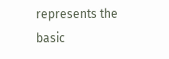represents the basic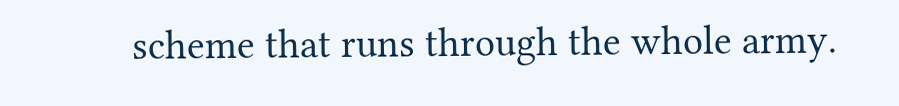scheme that runs through the whole army.